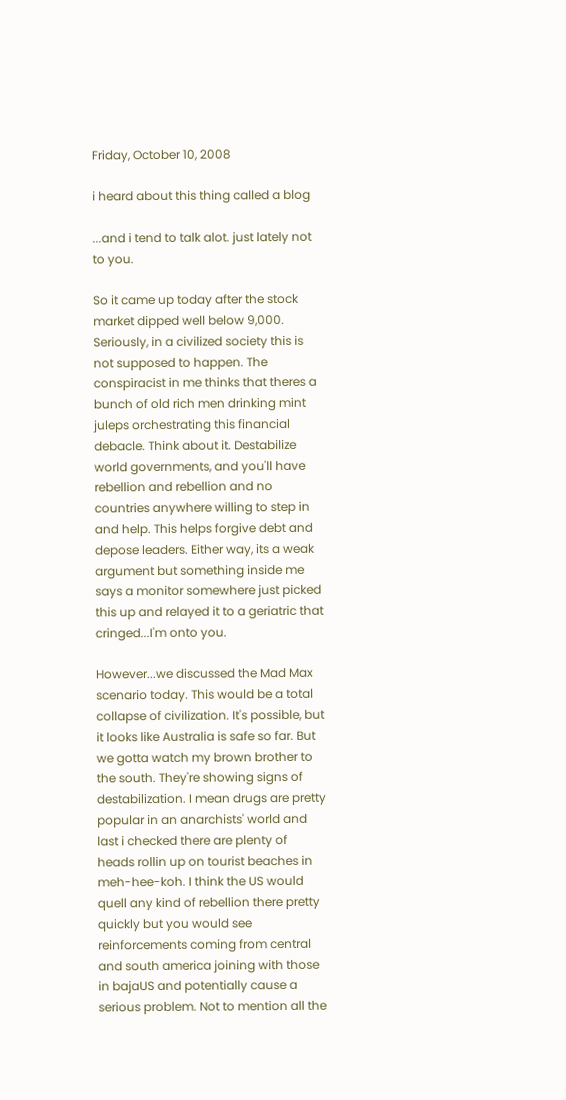Friday, October 10, 2008

i heard about this thing called a blog

...and i tend to talk alot. just lately not to you.

So it came up today after the stock market dipped well below 9,000. Seriously, in a civilized society this is not supposed to happen. The conspiracist in me thinks that theres a bunch of old rich men drinking mint juleps orchestrating this financial debacle. Think about it. Destabilize world governments, and you'll have rebellion and rebellion and no countries anywhere willing to step in and help. This helps forgive debt and depose leaders. Either way, its a weak argument but something inside me says a monitor somewhere just picked this up and relayed it to a geriatric that cringed...I'm onto you.

However...we discussed the Mad Max scenario today. This would be a total collapse of civilization. It's possible, but it looks like Australia is safe so far. But we gotta watch my brown brother to the south. They're showing signs of destabilization. I mean drugs are pretty popular in an anarchists' world and last i checked there are plenty of heads rollin up on tourist beaches in meh-hee-koh. I think the US would quell any kind of rebellion there pretty quickly but you would see reinforcements coming from central and south america joining with those in bajaUS and potentially cause a serious problem. Not to mention all the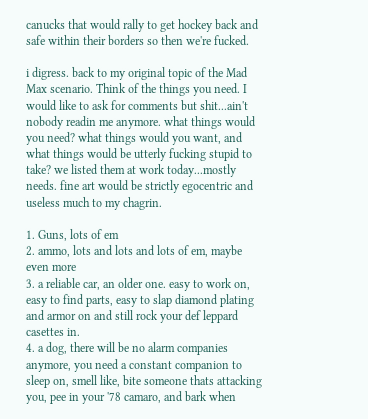canucks that would rally to get hockey back and safe within their borders so then we're fucked.

i digress. back to my original topic of the Mad Max scenario. Think of the things you need. I would like to ask for comments but shit...ain't nobody readin me anymore. what things would you need? what things would you want, and what things would be utterly fucking stupid to take? we listed them at work today...mostly needs. fine art would be strictly egocentric and useless much to my chagrin.

1. Guns, lots of em
2. ammo, lots and lots and lots of em, maybe even more
3. a reliable car, an older one. easy to work on, easy to find parts, easy to slap diamond plating and armor on and still rock your def leppard casettes in.
4. a dog, there will be no alarm companies anymore, you need a constant companion to sleep on, smell like, bite someone thats attacking you, pee in your '78 camaro, and bark when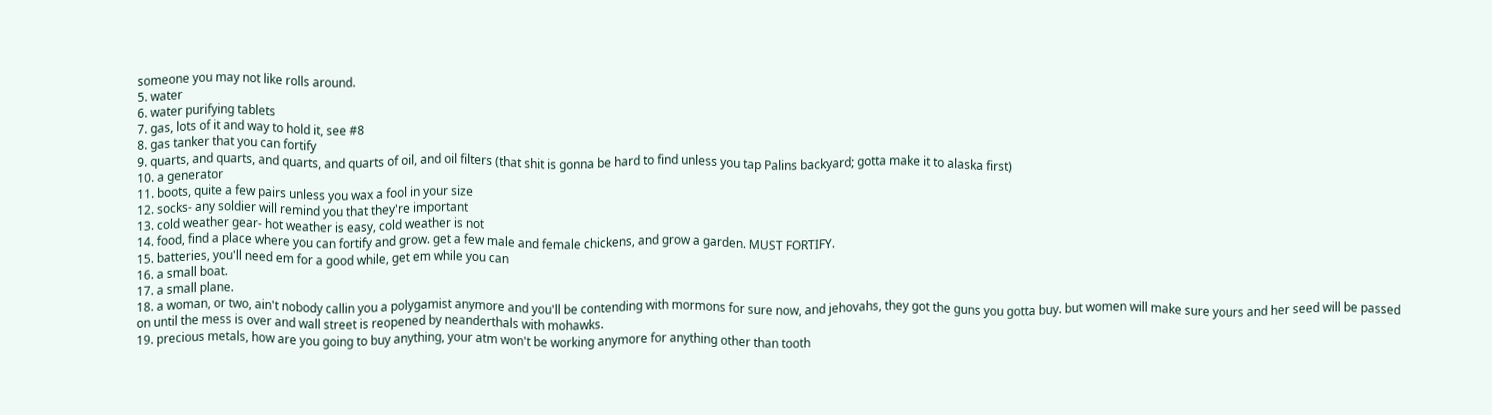someone you may not like rolls around.
5. water
6. water purifying tablets
7. gas, lots of it and way to hold it, see #8
8. gas tanker that you can fortify
9. quarts, and quarts, and quarts, and quarts of oil, and oil filters (that shit is gonna be hard to find unless you tap Palins backyard; gotta make it to alaska first)
10. a generator
11. boots, quite a few pairs unless you wax a fool in your size
12. socks- any soldier will remind you that they're important
13. cold weather gear- hot weather is easy, cold weather is not
14. food, find a place where you can fortify and grow. get a few male and female chickens, and grow a garden. MUST FORTIFY.
15. batteries, you'll need em for a good while, get em while you can
16. a small boat.
17. a small plane.
18. a woman, or two, ain't nobody callin you a polygamist anymore and you'll be contending with mormons for sure now, and jehovahs, they got the guns you gotta buy. but women will make sure yours and her seed will be passed on until the mess is over and wall street is reopened by neanderthals with mohawks.
19. precious metals, how are you going to buy anything, your atm won't be working anymore for anything other than tooth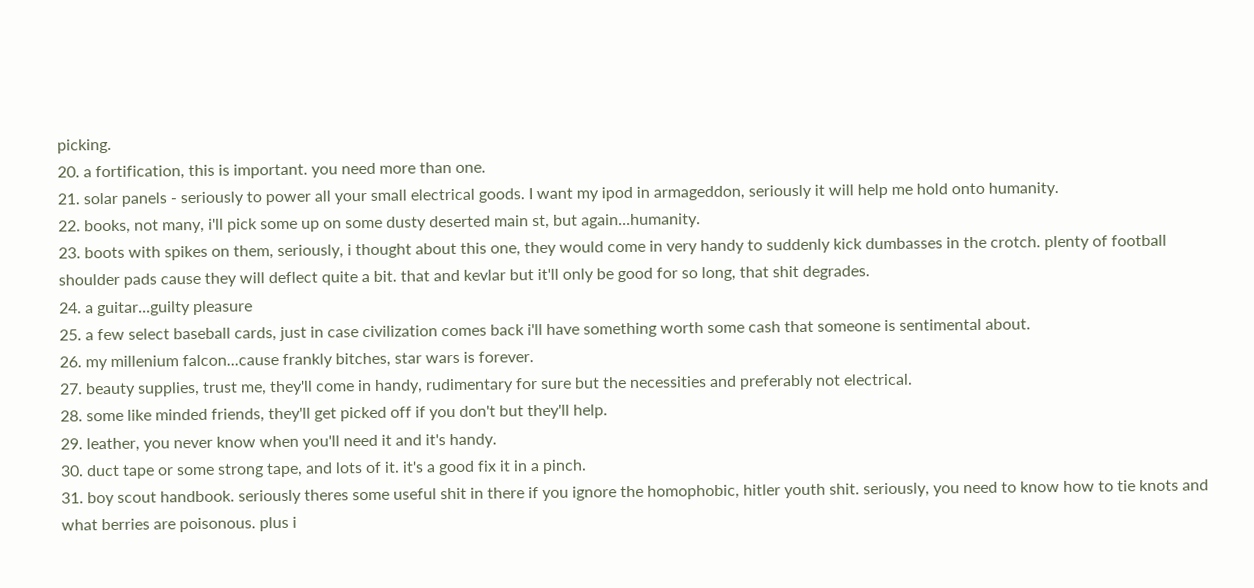picking.
20. a fortification, this is important. you need more than one.
21. solar panels - seriously to power all your small electrical goods. I want my ipod in armageddon, seriously it will help me hold onto humanity.
22. books, not many, i'll pick some up on some dusty deserted main st, but again...humanity.
23. boots with spikes on them, seriously, i thought about this one, they would come in very handy to suddenly kick dumbasses in the crotch. plenty of football shoulder pads cause they will deflect quite a bit. that and kevlar but it'll only be good for so long, that shit degrades.
24. a guitar...guilty pleasure
25. a few select baseball cards, just in case civilization comes back i'll have something worth some cash that someone is sentimental about.
26. my millenium falcon...cause frankly bitches, star wars is forever.
27. beauty supplies, trust me, they'll come in handy, rudimentary for sure but the necessities and preferably not electrical.
28. some like minded friends, they'll get picked off if you don't but they'll help.
29. leather, you never know when you'll need it and it's handy.
30. duct tape or some strong tape, and lots of it. it's a good fix it in a pinch.
31. boy scout handbook. seriously theres some useful shit in there if you ignore the homophobic, hitler youth shit. seriously, you need to know how to tie knots and what berries are poisonous. plus i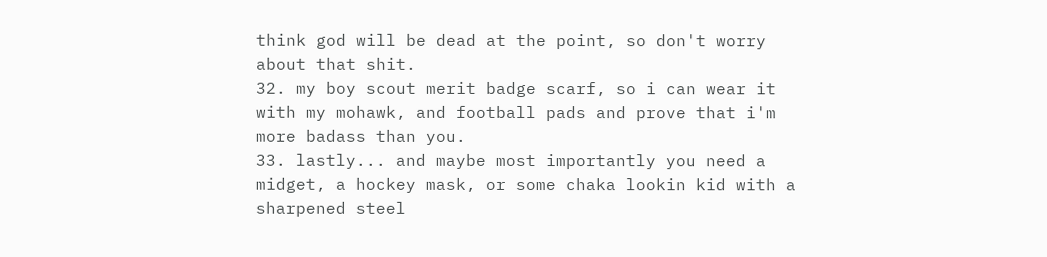think god will be dead at the point, so don't worry about that shit.
32. my boy scout merit badge scarf, so i can wear it with my mohawk, and football pads and prove that i'm more badass than you.
33. lastly... and maybe most importantly you need a midget, a hockey mask, or some chaka lookin kid with a sharpened steel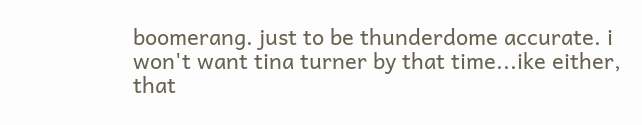boomerang. just to be thunderdome accurate. i won't want tina turner by that time...ike either, that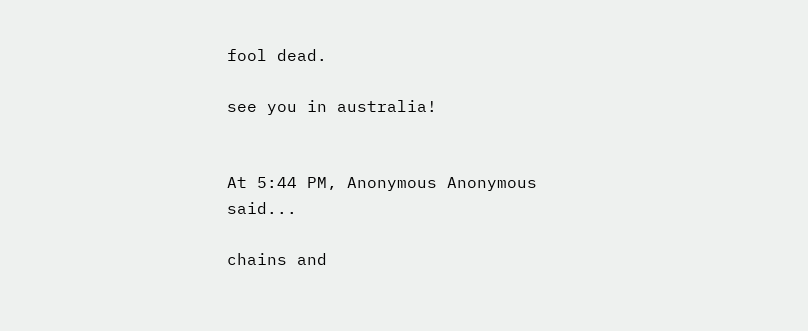fool dead.

see you in australia!


At 5:44 PM, Anonymous Anonymous said...

chains and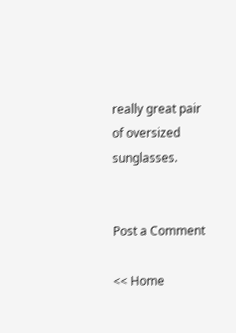really great pair of oversized sunglasses.


Post a Comment

<< Home